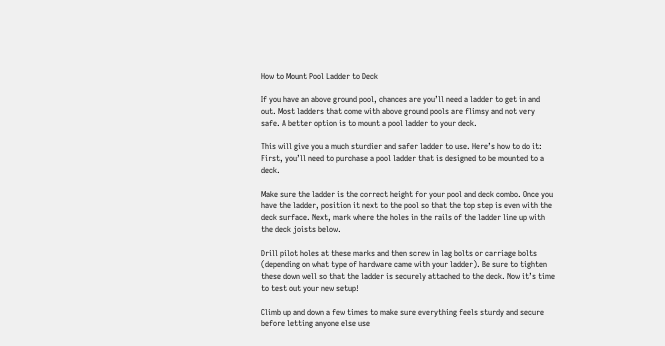How to Mount Pool Ladder to Deck

If you have an above ground pool, chances are you’ll need a ladder to get in and out. Most ladders that come with above ground pools are flimsy and not very safe. A better option is to mount a pool ladder to your deck.

This will give you a much sturdier and safer ladder to use. Here’s how to do it: First, you’ll need to purchase a pool ladder that is designed to be mounted to a deck.

Make sure the ladder is the correct height for your pool and deck combo. Once you have the ladder, position it next to the pool so that the top step is even with the deck surface. Next, mark where the holes in the rails of the ladder line up with the deck joists below.

Drill pilot holes at these marks and then screw in lag bolts or carriage bolts (depending on what type of hardware came with your ladder). Be sure to tighten these down well so that the ladder is securely attached to the deck. Now it’s time to test out your new setup!

Climb up and down a few times to make sure everything feels sturdy and secure before letting anyone else use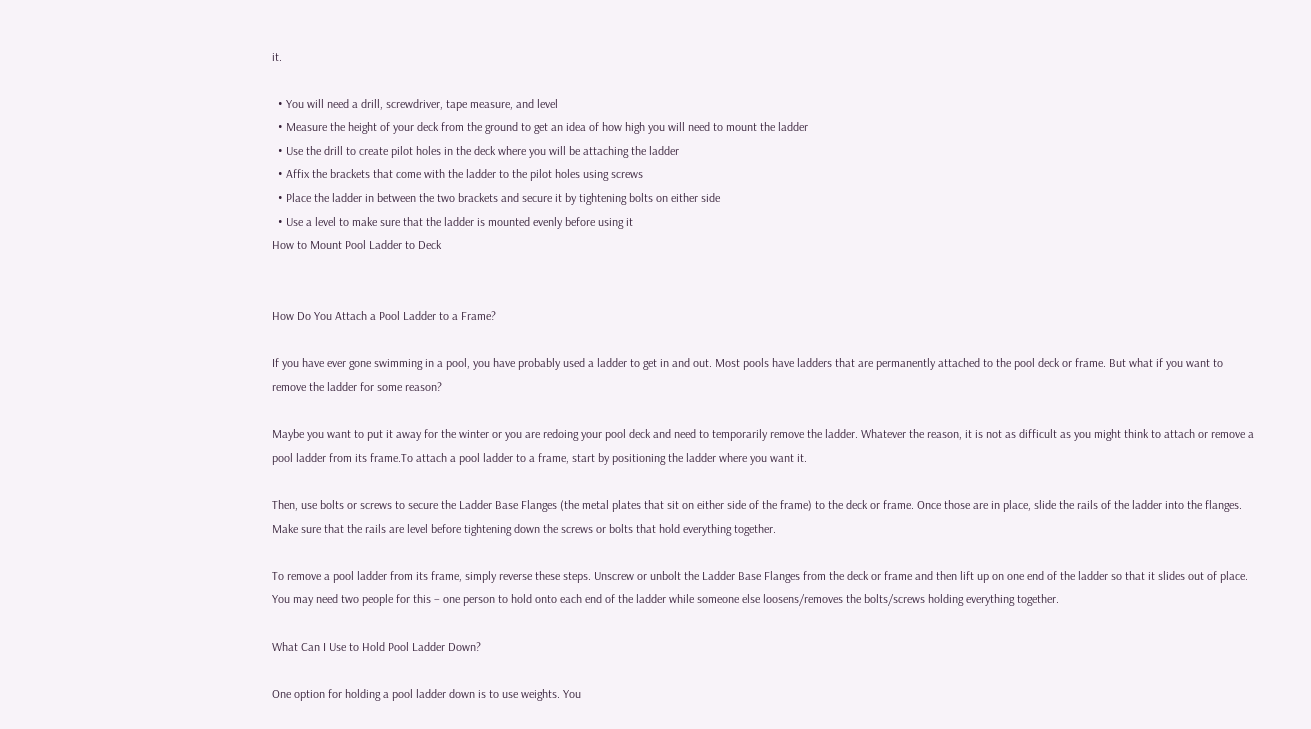it.

  • You will need a drill, screwdriver, tape measure, and level
  • Measure the height of your deck from the ground to get an idea of how high you will need to mount the ladder
  • Use the drill to create pilot holes in the deck where you will be attaching the ladder
  • Affix the brackets that come with the ladder to the pilot holes using screws
  • Place the ladder in between the two brackets and secure it by tightening bolts on either side
  • Use a level to make sure that the ladder is mounted evenly before using it
How to Mount Pool Ladder to Deck


How Do You Attach a Pool Ladder to a Frame?

If you have ever gone swimming in a pool, you have probably used a ladder to get in and out. Most pools have ladders that are permanently attached to the pool deck or frame. But what if you want to remove the ladder for some reason?

Maybe you want to put it away for the winter or you are redoing your pool deck and need to temporarily remove the ladder. Whatever the reason, it is not as difficult as you might think to attach or remove a pool ladder from its frame.To attach a pool ladder to a frame, start by positioning the ladder where you want it.

Then, use bolts or screws to secure the Ladder Base Flanges (the metal plates that sit on either side of the frame) to the deck or frame. Once those are in place, slide the rails of the ladder into the flanges. Make sure that the rails are level before tightening down the screws or bolts that hold everything together.

To remove a pool ladder from its frame, simply reverse these steps. Unscrew or unbolt the Ladder Base Flanges from the deck or frame and then lift up on one end of the ladder so that it slides out of place. You may need two people for this – one person to hold onto each end of the ladder while someone else loosens/removes the bolts/screws holding everything together.

What Can I Use to Hold Pool Ladder Down?

One option for holding a pool ladder down is to use weights. You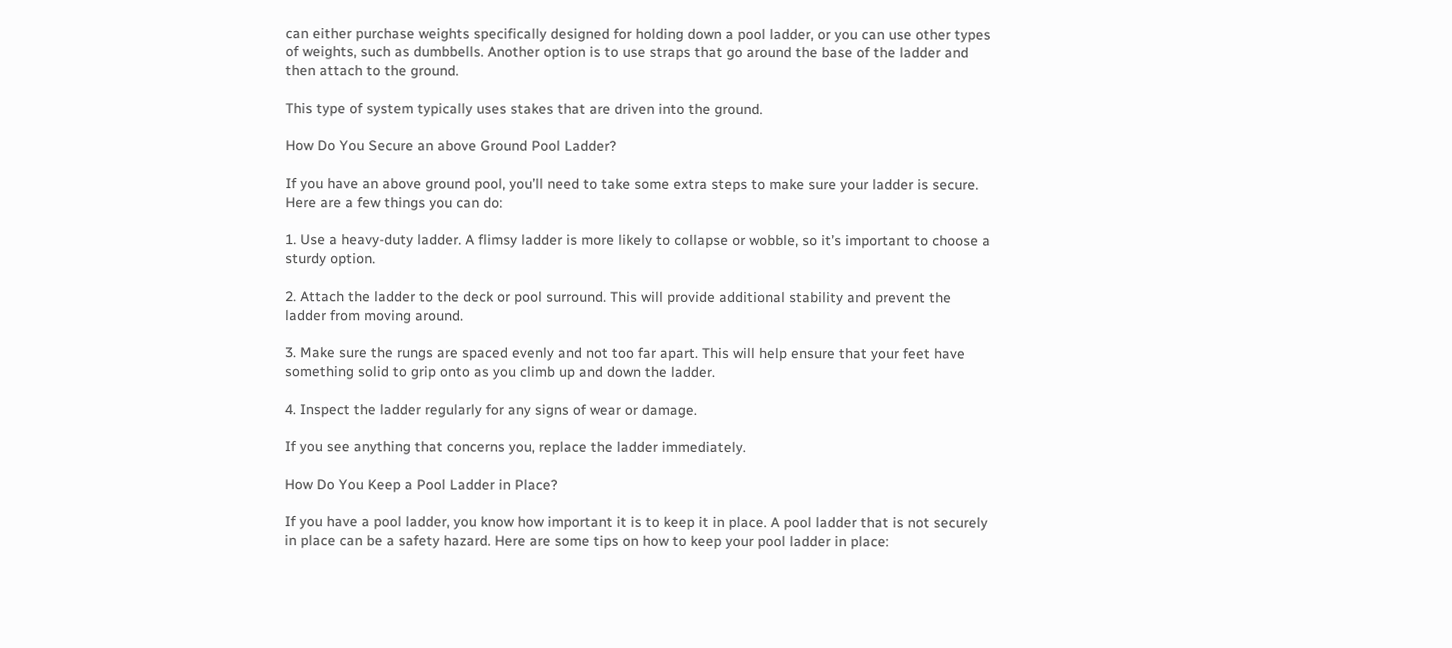can either purchase weights specifically designed for holding down a pool ladder, or you can use other types of weights, such as dumbbells. Another option is to use straps that go around the base of the ladder and then attach to the ground.

This type of system typically uses stakes that are driven into the ground.

How Do You Secure an above Ground Pool Ladder?

If you have an above ground pool, you’ll need to take some extra steps to make sure your ladder is secure. Here are a few things you can do:

1. Use a heavy-duty ladder. A flimsy ladder is more likely to collapse or wobble, so it’s important to choose a sturdy option.

2. Attach the ladder to the deck or pool surround. This will provide additional stability and prevent the ladder from moving around.

3. Make sure the rungs are spaced evenly and not too far apart. This will help ensure that your feet have something solid to grip onto as you climb up and down the ladder.

4. Inspect the ladder regularly for any signs of wear or damage.

If you see anything that concerns you, replace the ladder immediately.

How Do You Keep a Pool Ladder in Place?

If you have a pool ladder, you know how important it is to keep it in place. A pool ladder that is not securely in place can be a safety hazard. Here are some tips on how to keep your pool ladder in place: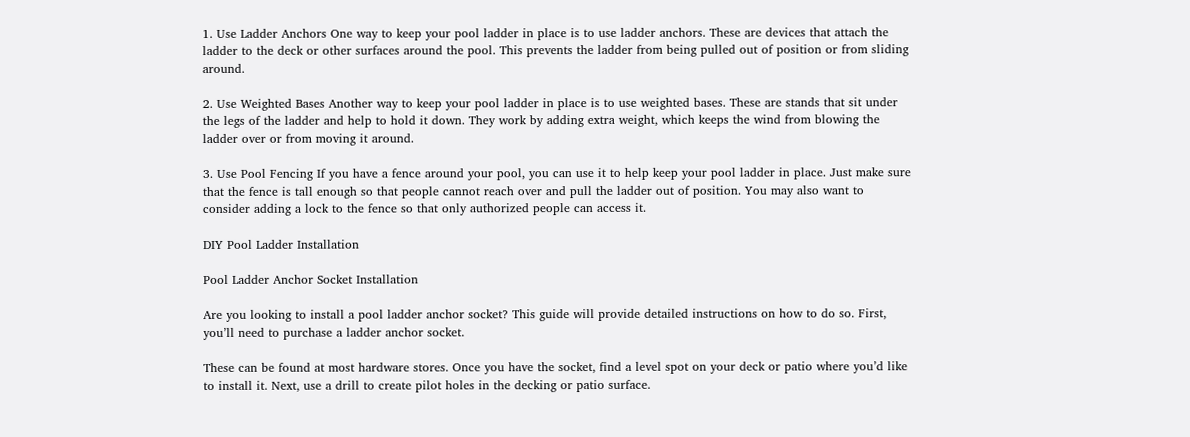1. Use Ladder Anchors One way to keep your pool ladder in place is to use ladder anchors. These are devices that attach the ladder to the deck or other surfaces around the pool. This prevents the ladder from being pulled out of position or from sliding around.

2. Use Weighted Bases Another way to keep your pool ladder in place is to use weighted bases. These are stands that sit under the legs of the ladder and help to hold it down. They work by adding extra weight, which keeps the wind from blowing the ladder over or from moving it around.

3. Use Pool Fencing If you have a fence around your pool, you can use it to help keep your pool ladder in place. Just make sure that the fence is tall enough so that people cannot reach over and pull the ladder out of position. You may also want to consider adding a lock to the fence so that only authorized people can access it.

DIY Pool Ladder Installation

Pool Ladder Anchor Socket Installation

Are you looking to install a pool ladder anchor socket? This guide will provide detailed instructions on how to do so. First, you’ll need to purchase a ladder anchor socket.

These can be found at most hardware stores. Once you have the socket, find a level spot on your deck or patio where you’d like to install it. Next, use a drill to create pilot holes in the decking or patio surface.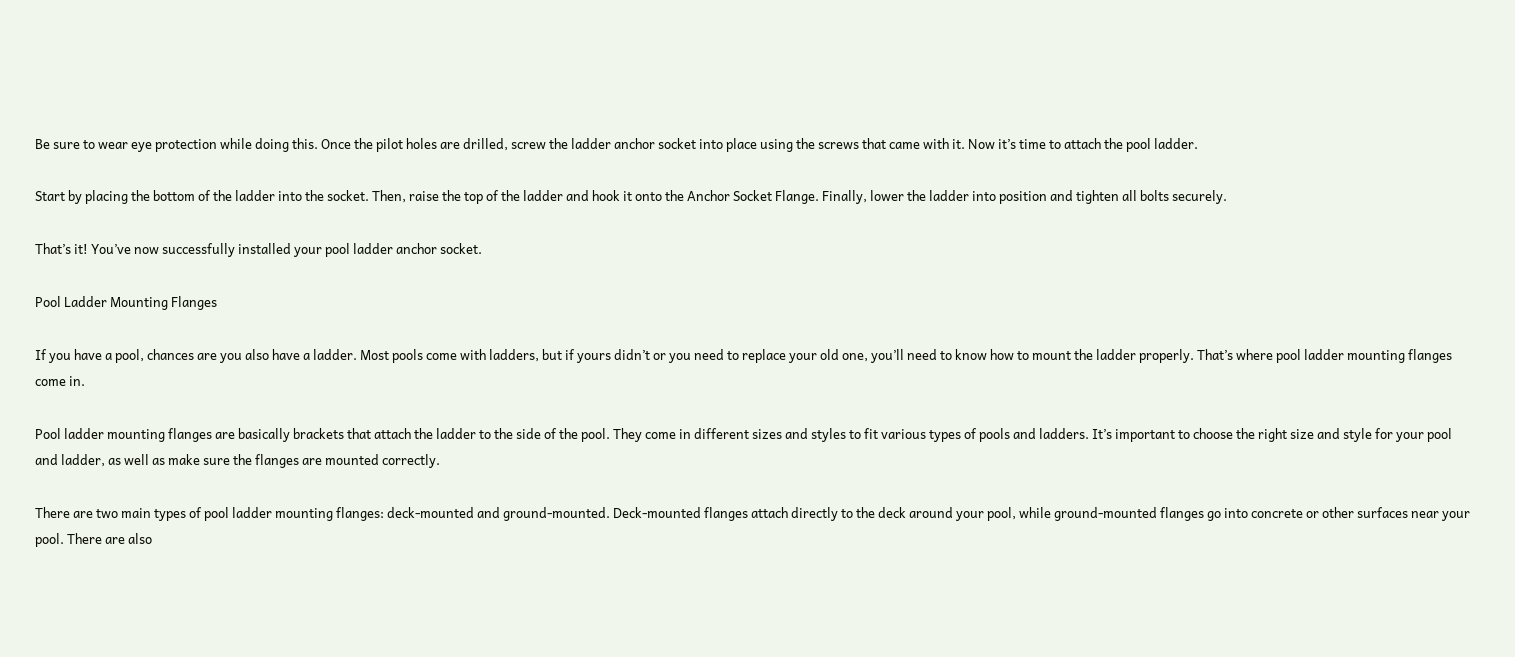Be sure to wear eye protection while doing this. Once the pilot holes are drilled, screw the ladder anchor socket into place using the screws that came with it. Now it’s time to attach the pool ladder.

Start by placing the bottom of the ladder into the socket. Then, raise the top of the ladder and hook it onto the Anchor Socket Flange. Finally, lower the ladder into position and tighten all bolts securely.

That’s it! You’ve now successfully installed your pool ladder anchor socket.

Pool Ladder Mounting Flanges

If you have a pool, chances are you also have a ladder. Most pools come with ladders, but if yours didn’t or you need to replace your old one, you’ll need to know how to mount the ladder properly. That’s where pool ladder mounting flanges come in.

Pool ladder mounting flanges are basically brackets that attach the ladder to the side of the pool. They come in different sizes and styles to fit various types of pools and ladders. It’s important to choose the right size and style for your pool and ladder, as well as make sure the flanges are mounted correctly.

There are two main types of pool ladder mounting flanges: deck-mounted and ground-mounted. Deck-mounted flanges attach directly to the deck around your pool, while ground-mounted flanges go into concrete or other surfaces near your pool. There are also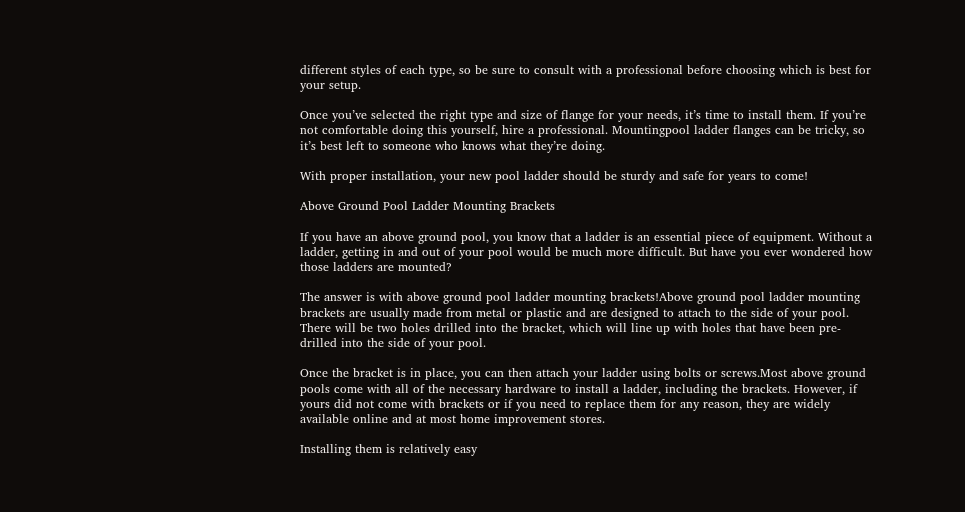different styles of each type, so be sure to consult with a professional before choosing which is best for your setup.

Once you’ve selected the right type and size of flange for your needs, it’s time to install them. If you’re not comfortable doing this yourself, hire a professional. Mountingpool ladder flanges can be tricky, so it’s best left to someone who knows what they’re doing.

With proper installation, your new pool ladder should be sturdy and safe for years to come!

Above Ground Pool Ladder Mounting Brackets

If you have an above ground pool, you know that a ladder is an essential piece of equipment. Without a ladder, getting in and out of your pool would be much more difficult. But have you ever wondered how those ladders are mounted?

The answer is with above ground pool ladder mounting brackets!Above ground pool ladder mounting brackets are usually made from metal or plastic and are designed to attach to the side of your pool. There will be two holes drilled into the bracket, which will line up with holes that have been pre-drilled into the side of your pool.

Once the bracket is in place, you can then attach your ladder using bolts or screws.Most above ground pools come with all of the necessary hardware to install a ladder, including the brackets. However, if yours did not come with brackets or if you need to replace them for any reason, they are widely available online and at most home improvement stores.

Installing them is relatively easy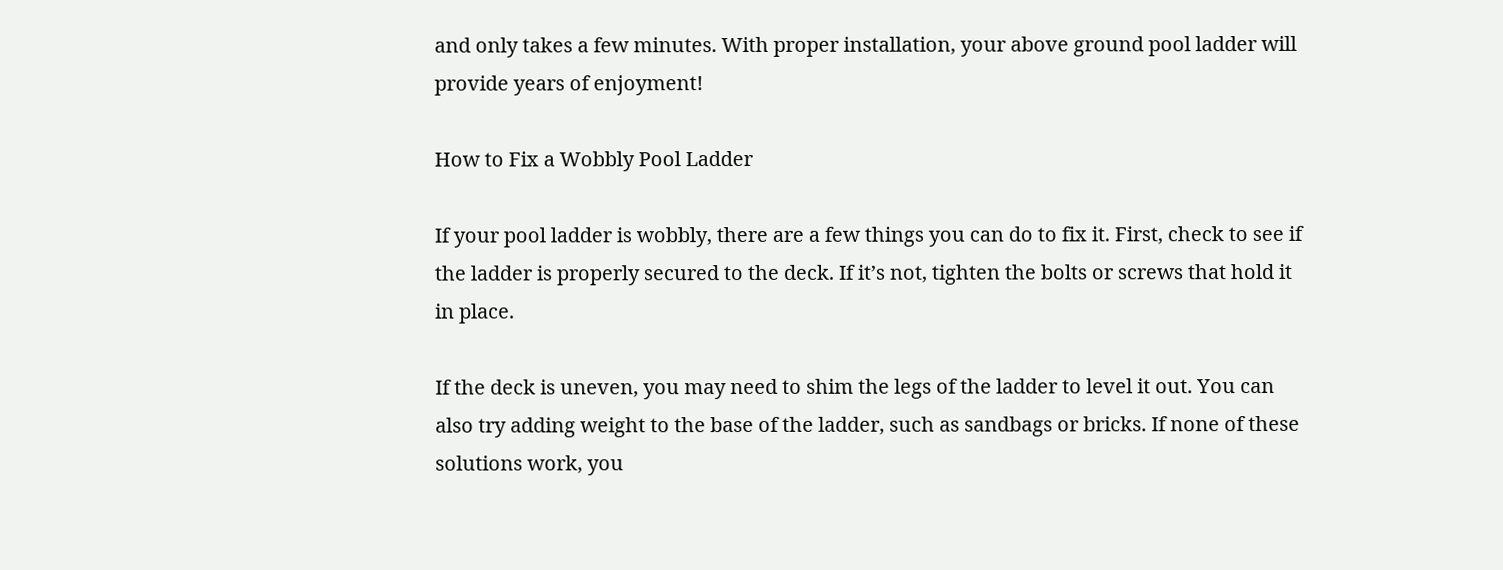and only takes a few minutes. With proper installation, your above ground pool ladder will provide years of enjoyment!

How to Fix a Wobbly Pool Ladder

If your pool ladder is wobbly, there are a few things you can do to fix it. First, check to see if the ladder is properly secured to the deck. If it’s not, tighten the bolts or screws that hold it in place.

If the deck is uneven, you may need to shim the legs of the ladder to level it out. You can also try adding weight to the base of the ladder, such as sandbags or bricks. If none of these solutions work, you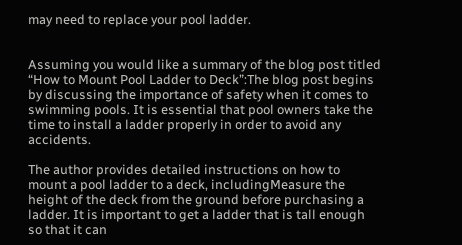may need to replace your pool ladder.


Assuming you would like a summary of the blog post titled “How to Mount Pool Ladder to Deck”:The blog post begins by discussing the importance of safety when it comes to swimming pools. It is essential that pool owners take the time to install a ladder properly in order to avoid any accidents.

The author provides detailed instructions on how to mount a pool ladder to a deck, includingMeasure the height of the deck from the ground before purchasing a ladder. It is important to get a ladder that is tall enough so that it can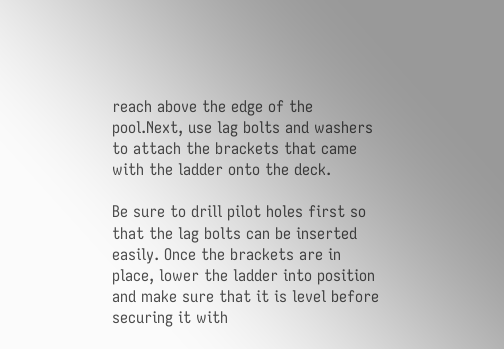reach above the edge of the pool.Next, use lag bolts and washers to attach the brackets that came with the ladder onto the deck.

Be sure to drill pilot holes first so that the lag bolts can be inserted easily. Once the brackets are in place, lower the ladder into position and make sure that it is level before securing it with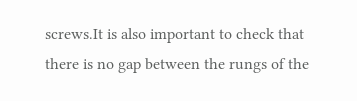screws.It is also important to check that there is no gap between the rungs of the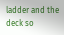ladder and the deck so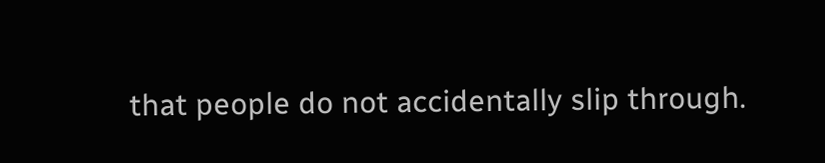that people do not accidentally slip through.